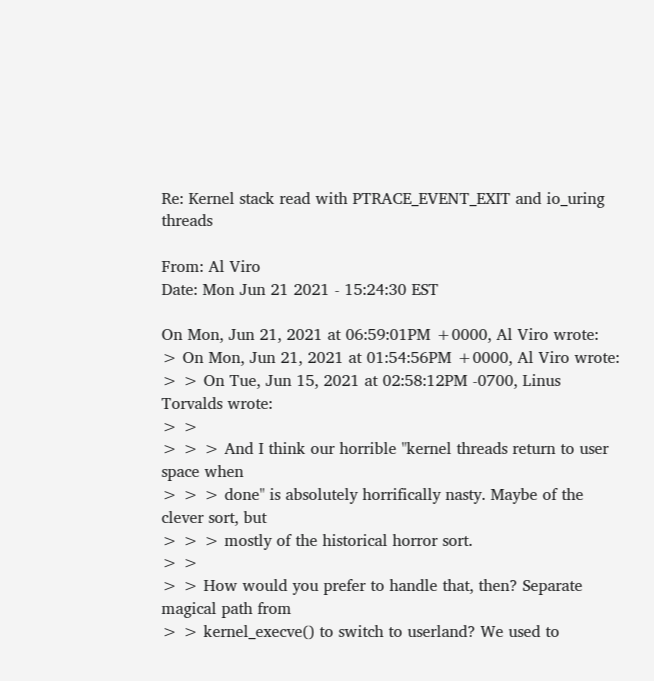Re: Kernel stack read with PTRACE_EVENT_EXIT and io_uring threads

From: Al Viro
Date: Mon Jun 21 2021 - 15:24:30 EST

On Mon, Jun 21, 2021 at 06:59:01PM +0000, Al Viro wrote:
> On Mon, Jun 21, 2021 at 01:54:56PM +0000, Al Viro wrote:
> > On Tue, Jun 15, 2021 at 02:58:12PM -0700, Linus Torvalds wrote:
> >
> > > And I think our horrible "kernel threads return to user space when
> > > done" is absolutely horrifically nasty. Maybe of the clever sort, but
> > > mostly of the historical horror sort.
> >
> > How would you prefer to handle that, then? Separate magical path from
> > kernel_execve() to switch to userland? We used to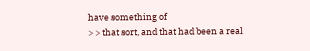have something of
> > that sort, and that had been a real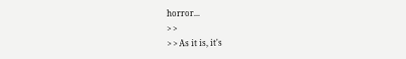horror...
> >
> > As it is, it's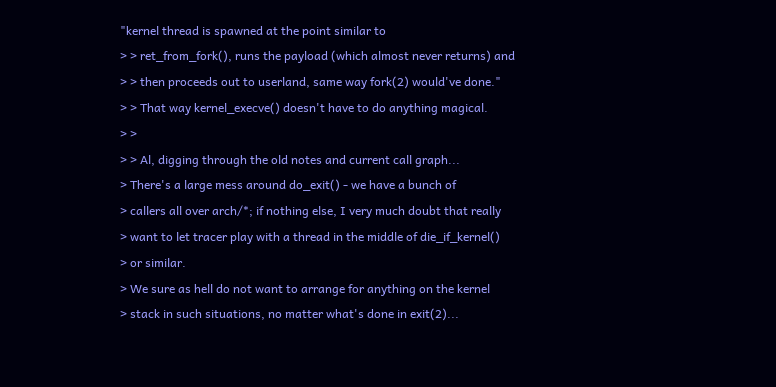"kernel thread is spawned at the point similar to
> > ret_from_fork(), runs the payload (which almost never returns) and
> > then proceeds out to userland, same way fork(2) would've done."
> > That way kernel_execve() doesn't have to do anything magical.
> >
> > Al, digging through the old notes and current call graph...
> There's a large mess around do_exit() - we have a bunch of
> callers all over arch/*; if nothing else, I very much doubt that really
> want to let tracer play with a thread in the middle of die_if_kernel()
> or similar.
> We sure as hell do not want to arrange for anything on the kernel
> stack in such situations, no matter what's done in exit(2)...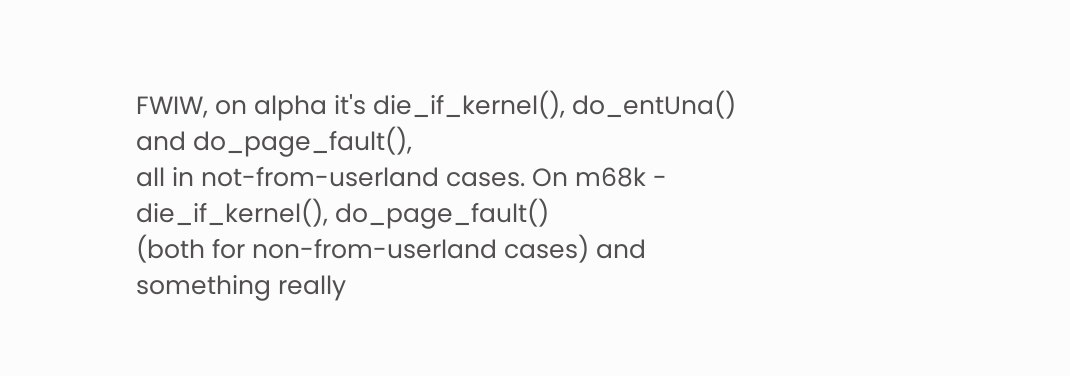FWIW, on alpha it's die_if_kernel(), do_entUna() and do_page_fault(),
all in not-from-userland cases. On m68k - die_if_kernel(), do_page_fault()
(both for non-from-userland cases) and something really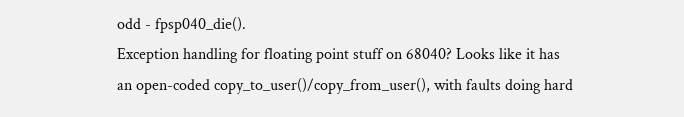odd - fpsp040_die().
Exception handling for floating point stuff on 68040? Looks like it has
an open-coded copy_to_user()/copy_from_user(), with faults doing hard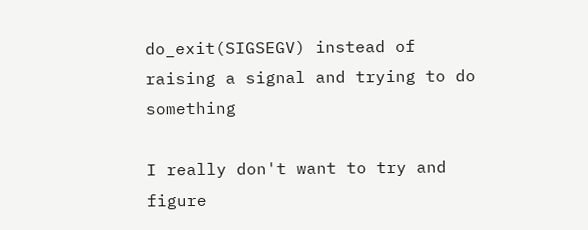do_exit(SIGSEGV) instead of raising a signal and trying to do something

I really don't want to try and figure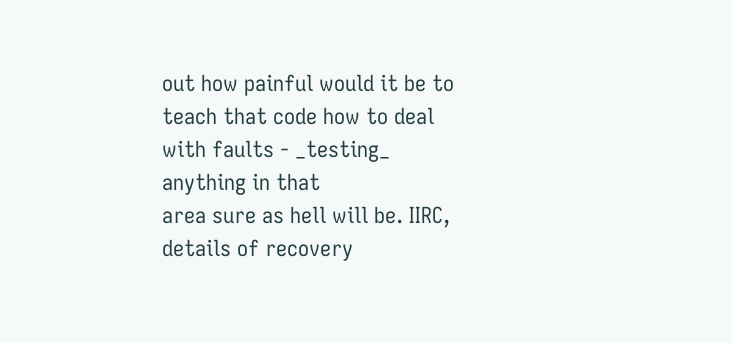out how painful would it be to
teach that code how to deal with faults - _testing_ anything in that
area sure as hell will be. IIRC, details of recovery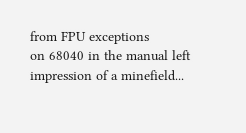from FPU exceptions
on 68040 in the manual left impression of a minefield...